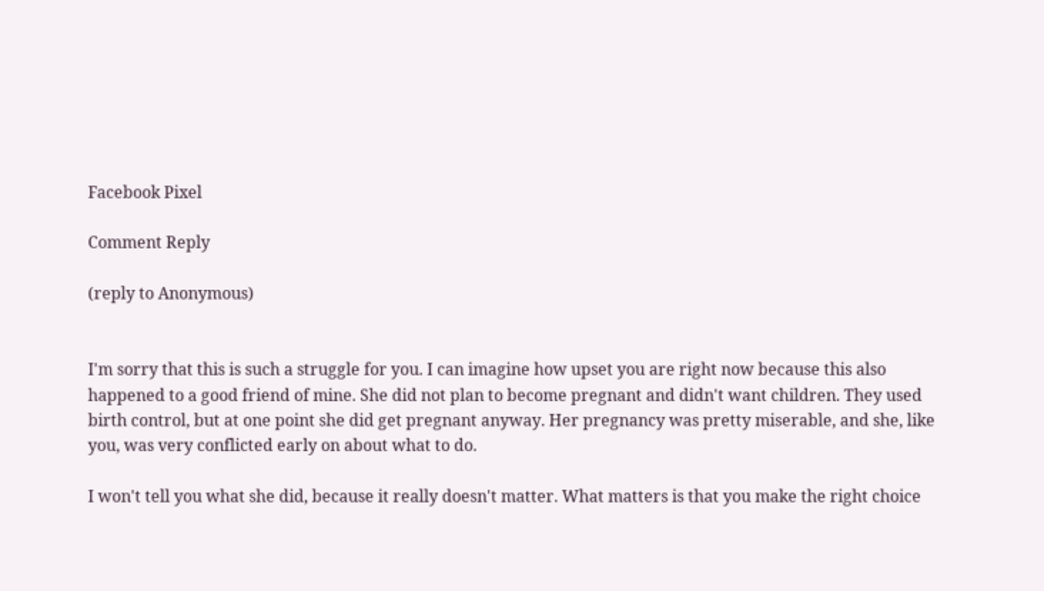Facebook Pixel

Comment Reply

(reply to Anonymous)


I'm sorry that this is such a struggle for you. I can imagine how upset you are right now because this also happened to a good friend of mine. She did not plan to become pregnant and didn't want children. They used birth control, but at one point she did get pregnant anyway. Her pregnancy was pretty miserable, and she, like you, was very conflicted early on about what to do.

I won't tell you what she did, because it really doesn't matter. What matters is that you make the right choice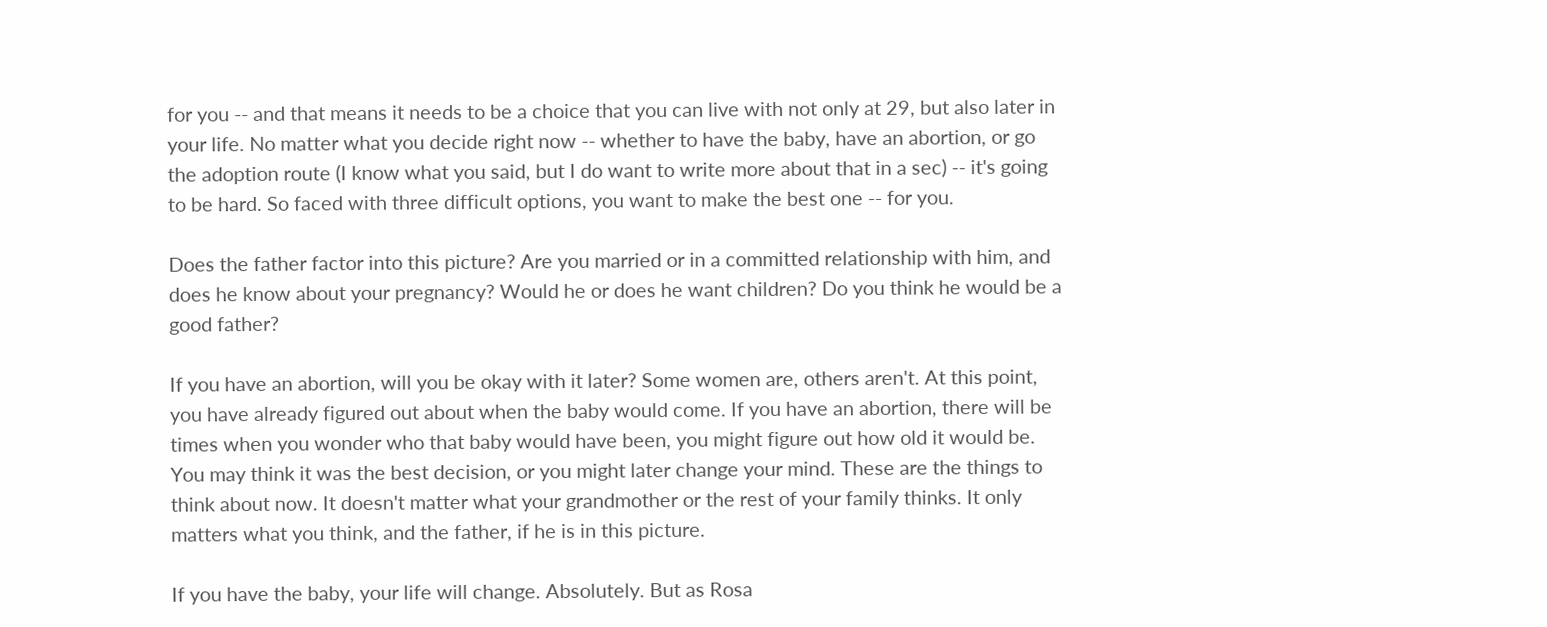for you -- and that means it needs to be a choice that you can live with not only at 29, but also later in your life. No matter what you decide right now -- whether to have the baby, have an abortion, or go the adoption route (I know what you said, but I do want to write more about that in a sec) -- it's going to be hard. So faced with three difficult options, you want to make the best one -- for you.

Does the father factor into this picture? Are you married or in a committed relationship with him, and does he know about your pregnancy? Would he or does he want children? Do you think he would be a good father?

If you have an abortion, will you be okay with it later? Some women are, others aren't. At this point, you have already figured out about when the baby would come. If you have an abortion, there will be times when you wonder who that baby would have been, you might figure out how old it would be. You may think it was the best decision, or you might later change your mind. These are the things to think about now. It doesn't matter what your grandmother or the rest of your family thinks. It only matters what you think, and the father, if he is in this picture.

If you have the baby, your life will change. Absolutely. But as Rosa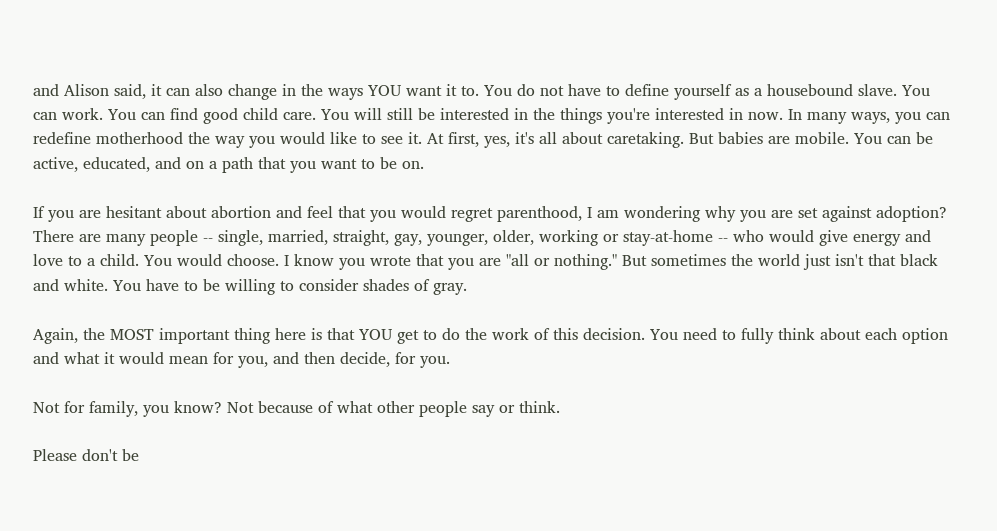and Alison said, it can also change in the ways YOU want it to. You do not have to define yourself as a housebound slave. You can work. You can find good child care. You will still be interested in the things you're interested in now. In many ways, you can redefine motherhood the way you would like to see it. At first, yes, it's all about caretaking. But babies are mobile. You can be active, educated, and on a path that you want to be on.

If you are hesitant about abortion and feel that you would regret parenthood, I am wondering why you are set against adoption? There are many people -- single, married, straight, gay, younger, older, working or stay-at-home -- who would give energy and love to a child. You would choose. I know you wrote that you are "all or nothing." But sometimes the world just isn't that black and white. You have to be willing to consider shades of gray.

Again, the MOST important thing here is that YOU get to do the work of this decision. You need to fully think about each option and what it would mean for you, and then decide, for you.

Not for family, you know? Not because of what other people say or think.

Please don't be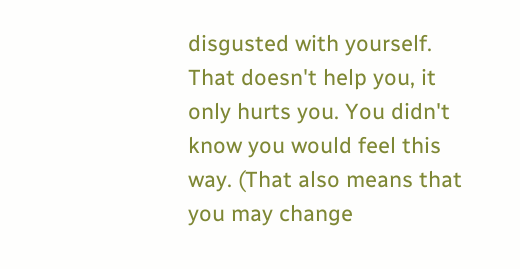disgusted with yourself. That doesn't help you, it only hurts you. You didn't know you would feel this way. (That also means that you may change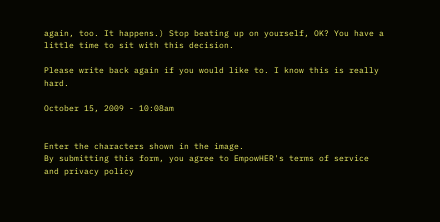again, too. It happens.) Stop beating up on yourself, OK? You have a little time to sit with this decision.

Please write back again if you would like to. I know this is really hard.

October 15, 2009 - 10:08am


Enter the characters shown in the image.
By submitting this form, you agree to EmpowHER's terms of service and privacy policy